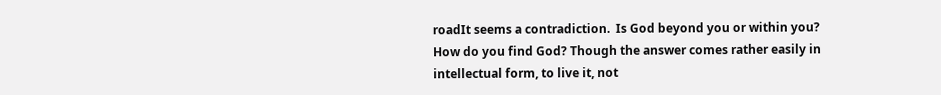roadIt seems a contradiction.  Is God beyond you or within you?  How do you find God? Though the answer comes rather easily in intellectual form, to live it, not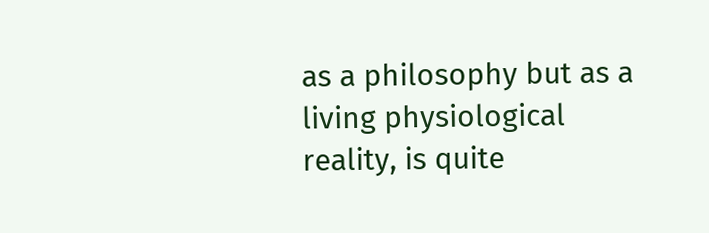as a philosophy but as a living physiological reality, is quite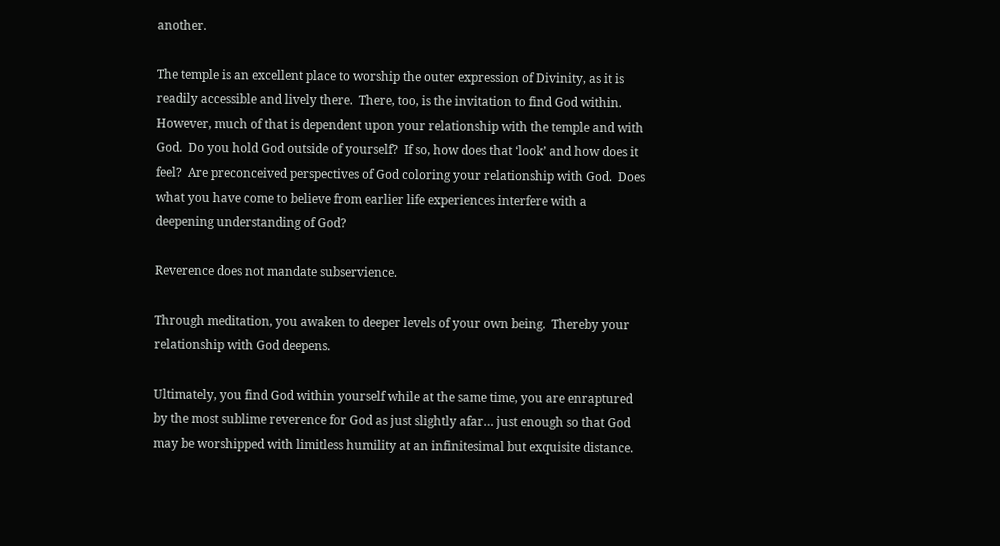another.

The temple is an excellent place to worship the outer expression of Divinity, as it is readily accessible and lively there.  There, too, is the invitation to find God within. However, much of that is dependent upon your relationship with the temple and with God.  Do you hold God outside of yourself?  If so, how does that ‘look’ and how does it feel?  Are preconceived perspectives of God coloring your relationship with God.  Does what you have come to believe from earlier life experiences interfere with a deepening understanding of God?

Reverence does not mandate subservience.

Through meditation, you awaken to deeper levels of your own being.  Thereby your relationship with God deepens.

Ultimately, you find God within yourself while at the same time, you are enraptured by the most sublime reverence for God as just slightly afar… just enough so that God may be worshipped with limitless humility at an infinitesimal but exquisite distance.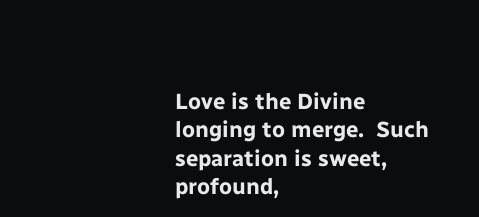Love is the Divine longing to merge.  Such separation is sweet, profound,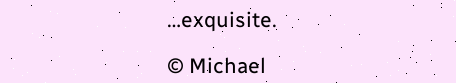…exquisite.

© Michael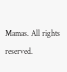Mamas. All rights reserved.